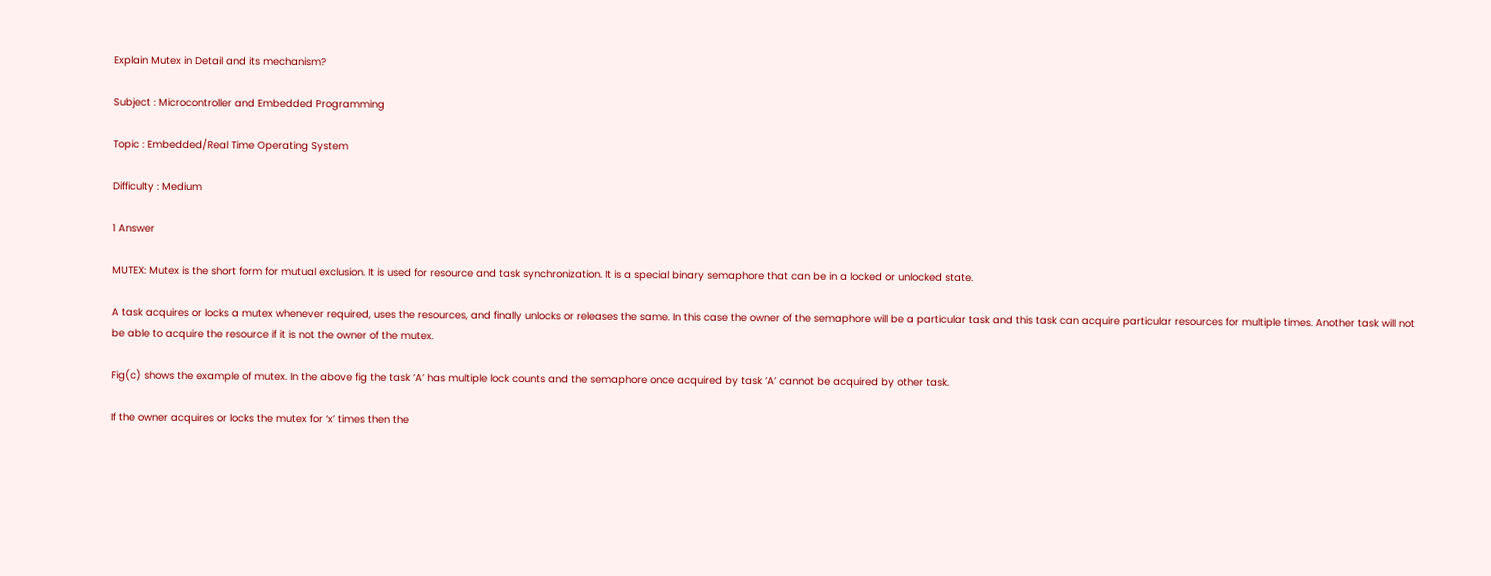Explain Mutex in Detail and its mechanism?

Subject : Microcontroller and Embedded Programming

Topic : Embedded/Real Time Operating System

Difficulty : Medium

1 Answer

MUTEX: Mutex is the short form for mutual exclusion. It is used for resource and task synchronization. It is a special binary semaphore that can be in a locked or unlocked state.

A task acquires or locks a mutex whenever required, uses the resources, and finally unlocks or releases the same. In this case the owner of the semaphore will be a particular task and this task can acquire particular resources for multiple times. Another task will not be able to acquire the resource if it is not the owner of the mutex.

Fig(c) shows the example of mutex. In the above fig the task ’A’ has multiple lock counts and the semaphore once acquired by task ’A’ cannot be acquired by other task.

If the owner acquires or locks the mutex for ‘x’ times then the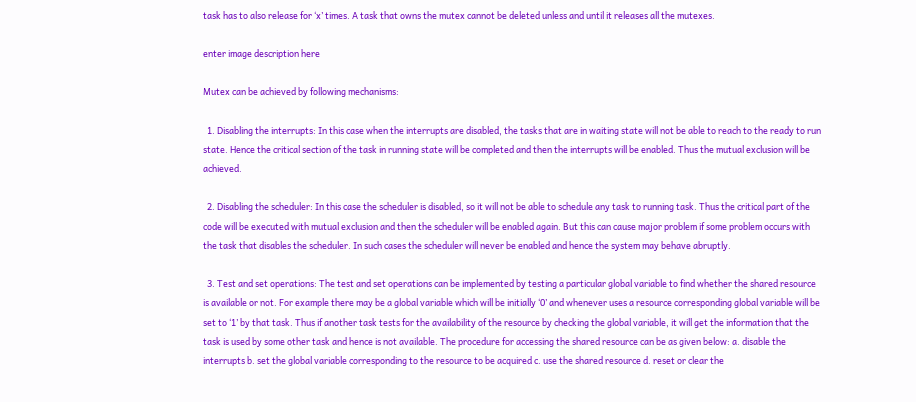task has to also release for ‘x’ times. A task that owns the mutex cannot be deleted unless and until it releases all the mutexes.

enter image description here

Mutex can be achieved by following mechanisms:

  1. Disabling the interrupts: In this case when the interrupts are disabled, the tasks that are in waiting state will not be able to reach to the ready to run state. Hence the critical section of the task in running state will be completed and then the interrupts will be enabled. Thus the mutual exclusion will be achieved.

  2. Disabling the scheduler: In this case the scheduler is disabled, so it will not be able to schedule any task to running task. Thus the critical part of the code will be executed with mutual exclusion and then the scheduler will be enabled again. But this can cause major problem if some problem occurs with the task that disables the scheduler. In such cases the scheduler will never be enabled and hence the system may behave abruptly.

  3. Test and set operations: The test and set operations can be implemented by testing a particular global variable to find whether the shared resource is available or not. For example there may be a global variable which will be initially ‘0’ and whenever uses a resource corresponding global variable will be set to ‘1’ by that task. Thus if another task tests for the availability of the resource by checking the global variable, it will get the information that the task is used by some other task and hence is not available. The procedure for accessing the shared resource can be as given below: a. disable the interrupts b. set the global variable corresponding to the resource to be acquired c. use the shared resource d. reset or clear the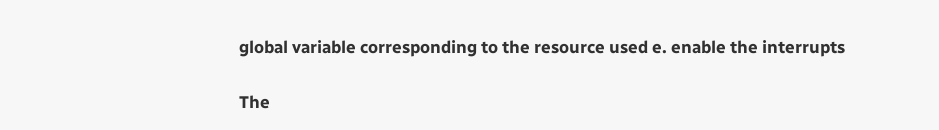global variable corresponding to the resource used e. enable the interrupts

The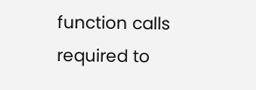function calls required to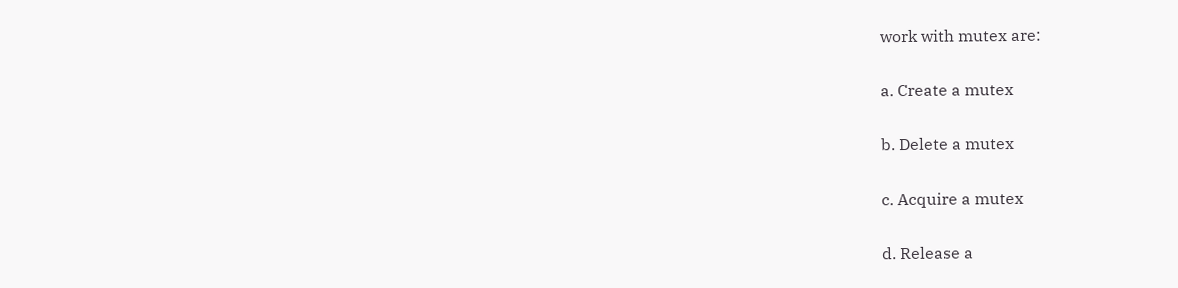work with mutex are:

a. Create a mutex

b. Delete a mutex

c. Acquire a mutex

d. Release a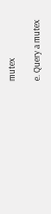mutex

e. Query a mutex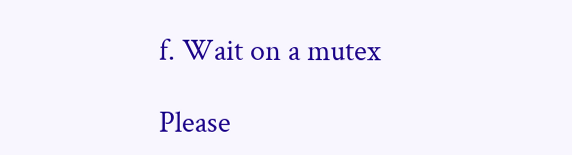f. Wait on a mutex

Please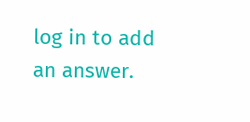log in to add an answer.